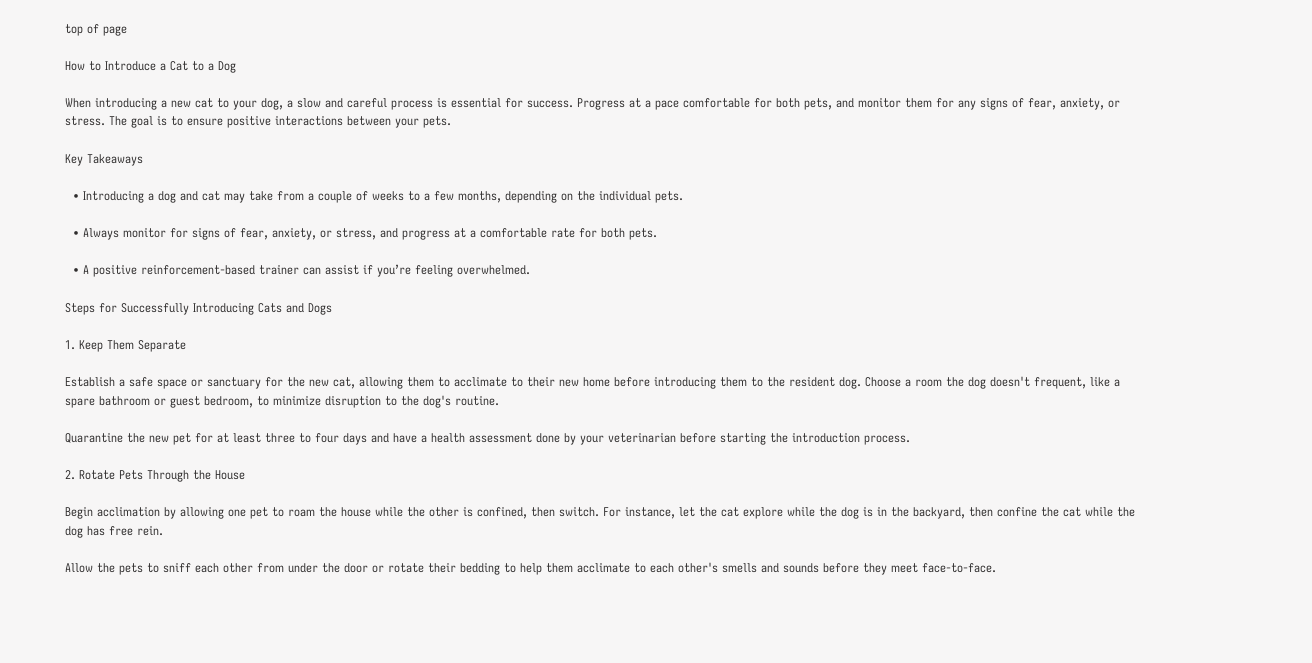top of page

How to Introduce a Cat to a Dog

When introducing a new cat to your dog, a slow and careful process is essential for success. Progress at a pace comfortable for both pets, and monitor them for any signs of fear, anxiety, or stress. The goal is to ensure positive interactions between your pets.

Key Takeaways

  • Introducing a dog and cat may take from a couple of weeks to a few months, depending on the individual pets.

  • Always monitor for signs of fear, anxiety, or stress, and progress at a comfortable rate for both pets.

  • A positive reinforcement-based trainer can assist if you’re feeling overwhelmed.

Steps for Successfully Introducing Cats and Dogs

1. Keep Them Separate

Establish a safe space or sanctuary for the new cat, allowing them to acclimate to their new home before introducing them to the resident dog. Choose a room the dog doesn't frequent, like a spare bathroom or guest bedroom, to minimize disruption to the dog's routine.

Quarantine the new pet for at least three to four days and have a health assessment done by your veterinarian before starting the introduction process.

2. Rotate Pets Through the House

Begin acclimation by allowing one pet to roam the house while the other is confined, then switch. For instance, let the cat explore while the dog is in the backyard, then confine the cat while the dog has free rein.

Allow the pets to sniff each other from under the door or rotate their bedding to help them acclimate to each other's smells and sounds before they meet face-to-face.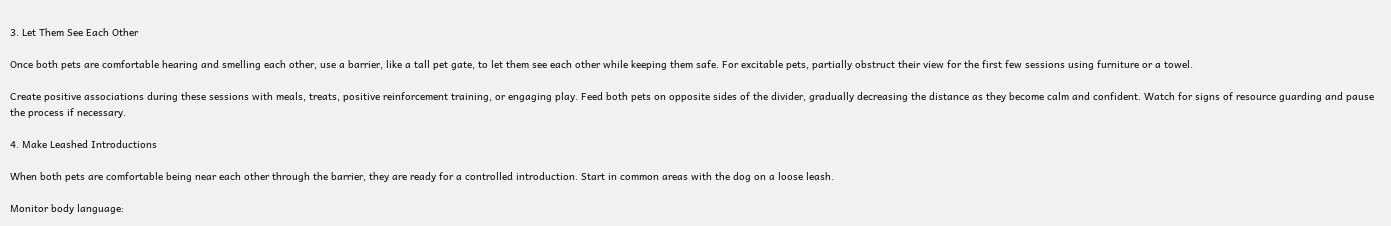3. Let Them See Each Other

Once both pets are comfortable hearing and smelling each other, use a barrier, like a tall pet gate, to let them see each other while keeping them safe. For excitable pets, partially obstruct their view for the first few sessions using furniture or a towel.

Create positive associations during these sessions with meals, treats, positive reinforcement training, or engaging play. Feed both pets on opposite sides of the divider, gradually decreasing the distance as they become calm and confident. Watch for signs of resource guarding and pause the process if necessary.

4. Make Leashed Introductions

When both pets are comfortable being near each other through the barrier, they are ready for a controlled introduction. Start in common areas with the dog on a loose leash.

Monitor body language: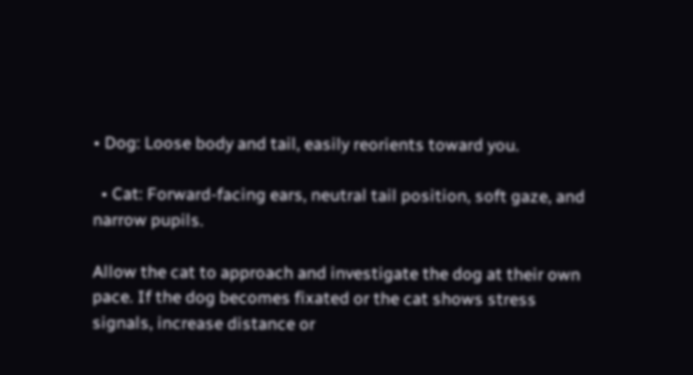• Dog: Loose body and tail, easily reorients toward you.

  • Cat: Forward-facing ears, neutral tail position, soft gaze, and narrow pupils.

Allow the cat to approach and investigate the dog at their own pace. If the dog becomes fixated or the cat shows stress signals, increase distance or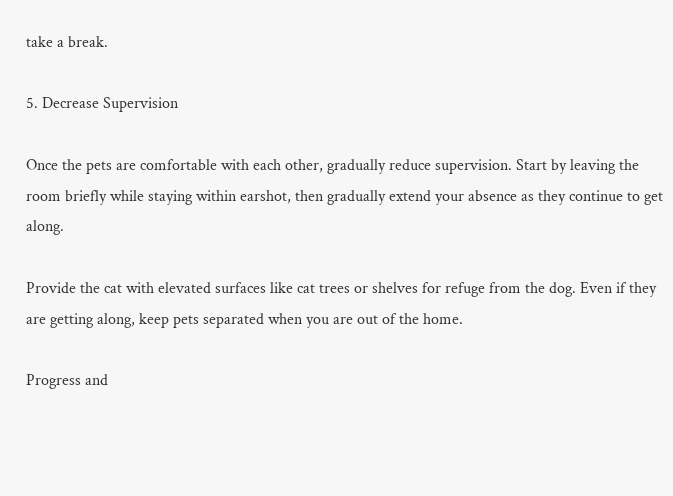take a break.

5. Decrease Supervision

Once the pets are comfortable with each other, gradually reduce supervision. Start by leaving the room briefly while staying within earshot, then gradually extend your absence as they continue to get along.

Provide the cat with elevated surfaces like cat trees or shelves for refuge from the dog. Even if they are getting along, keep pets separated when you are out of the home.

Progress and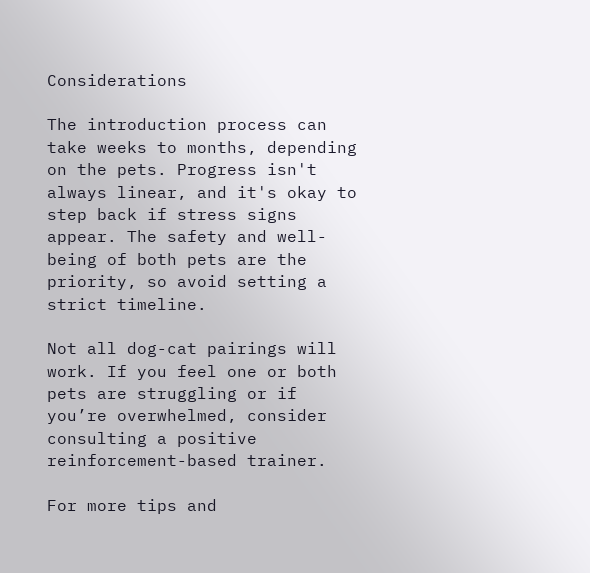Considerations

The introduction process can take weeks to months, depending on the pets. Progress isn't always linear, and it's okay to step back if stress signs appear. The safety and well-being of both pets are the priority, so avoid setting a strict timeline.

Not all dog-cat pairings will work. If you feel one or both pets are struggling or if you’re overwhelmed, consider consulting a positive reinforcement-based trainer.

For more tips and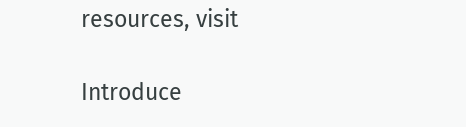resources, visit

Introduce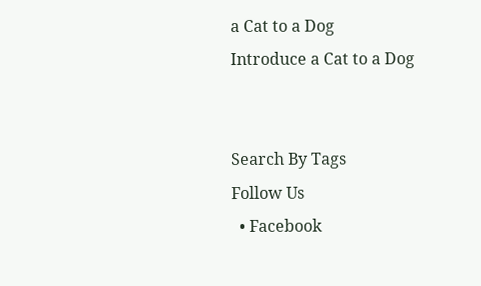a Cat to a Dog
Introduce a Cat to a Dog


Search By Tags
Follow Us
  • Facebook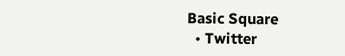Basic Square
  • Twitter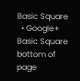Basic Square
  • Google+ Basic Square
bottom of page